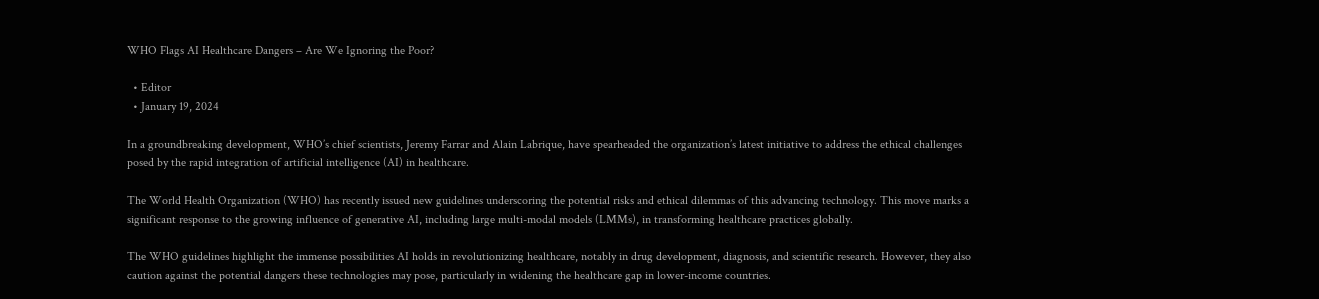WHO Flags AI Healthcare Dangers – Are We Ignoring the Poor?

  • Editor
  • January 19, 2024

In a groundbreaking development, WHO’s chief scientists, Jeremy Farrar and Alain Labrique, have spearheaded the organization’s latest initiative to address the ethical challenges posed by the rapid integration of artificial intelligence (AI) in healthcare.

The World Health Organization (WHO) has recently issued new guidelines underscoring the potential risks and ethical dilemmas of this advancing technology. This move marks a significant response to the growing influence of generative AI, including large multi-modal models (LMMs), in transforming healthcare practices globally.

The WHO guidelines highlight the immense possibilities AI holds in revolutionizing healthcare, notably in drug development, diagnosis, and scientific research. However, they also caution against the potential dangers these technologies may pose, particularly in widening the healthcare gap in lower-income countries.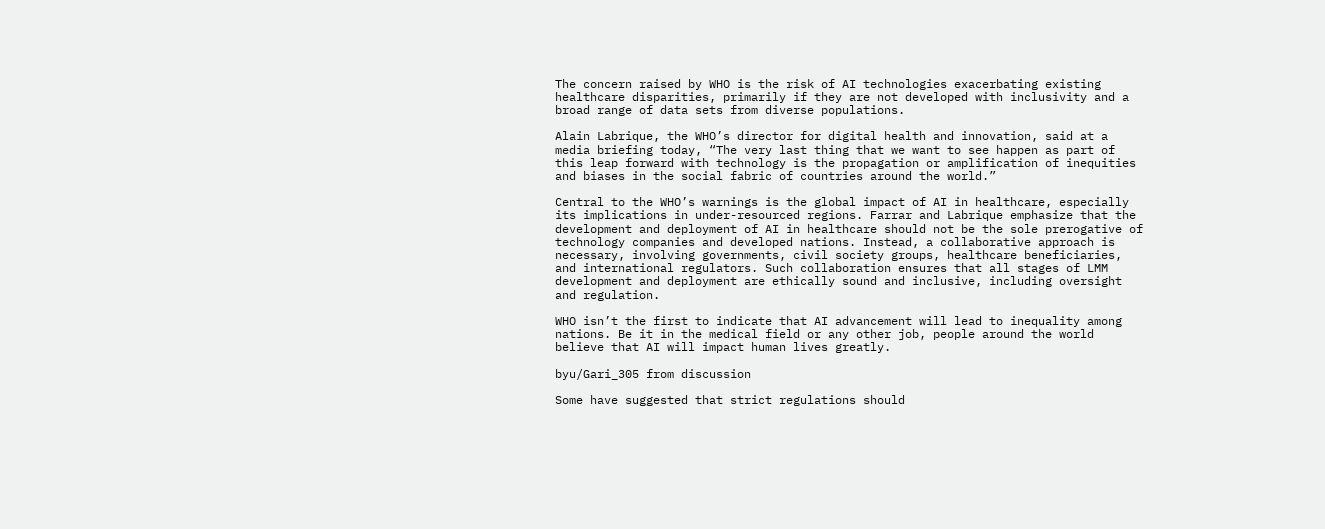The concern raised by WHO is the risk of AI technologies exacerbating existing healthcare disparities, primarily if they are not developed with inclusivity and a broad range of data sets from diverse populations.

Alain Labrique, the WHO’s director for digital health and innovation, said at a media briefing today, “The very last thing that we want to see happen as part of this leap forward with technology is the propagation or amplification of inequities and biases in the social fabric of countries around the world.”

Central to the WHO’s warnings is the global impact of AI in healthcare, especially its implications in under-resourced regions. Farrar and Labrique emphasize that the development and deployment of AI in healthcare should not be the sole prerogative of technology companies and developed nations. Instead, a collaborative approach is necessary, involving governments, civil society groups, healthcare beneficiaries, and international regulators. Such collaboration ensures that all stages of LMM development and deployment are ethically sound and inclusive, including oversight and regulation.

WHO isn’t the first to indicate that AI advancement will lead to inequality among nations. Be it in the medical field or any other job, people around the world believe that AI will impact human lives greatly.

byu/Gari_305 from discussion

Some have suggested that strict regulations should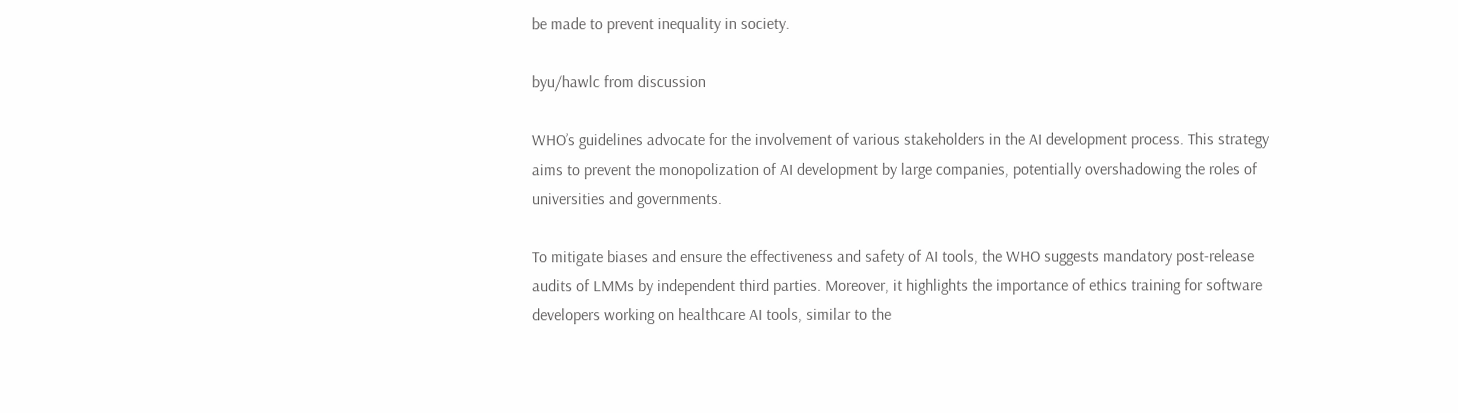be made to prevent inequality in society.

byu/hawlc from discussion

WHO’s guidelines advocate for the involvement of various stakeholders in the AI development process. This strategy aims to prevent the monopolization of AI development by large companies, potentially overshadowing the roles of universities and governments.

To mitigate biases and ensure the effectiveness and safety of AI tools, the WHO suggests mandatory post-release audits of LMMs by independent third parties. Moreover, it highlights the importance of ethics training for software developers working on healthcare AI tools, similar to the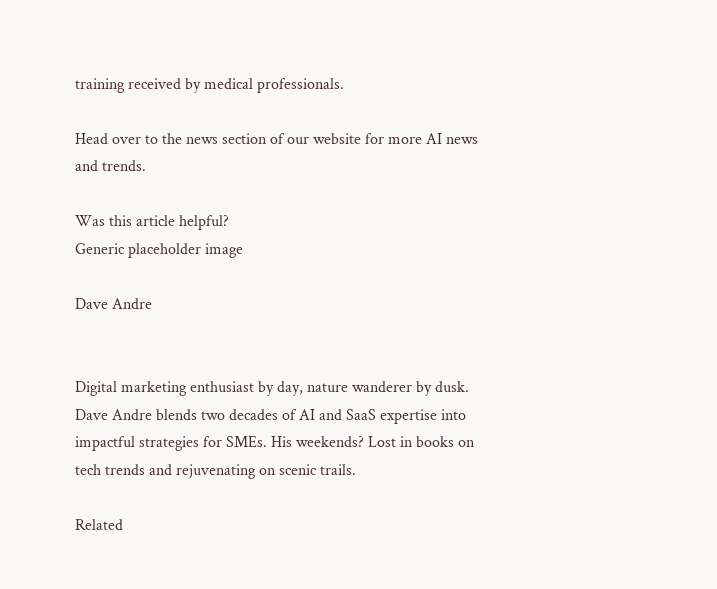training received by medical professionals.

Head over to the news section of our website for more AI news and trends.

Was this article helpful?
Generic placeholder image

Dave Andre


Digital marketing enthusiast by day, nature wanderer by dusk. Dave Andre blends two decades of AI and SaaS expertise into impactful strategies for SMEs. His weekends? Lost in books on tech trends and rejuvenating on scenic trails.

Related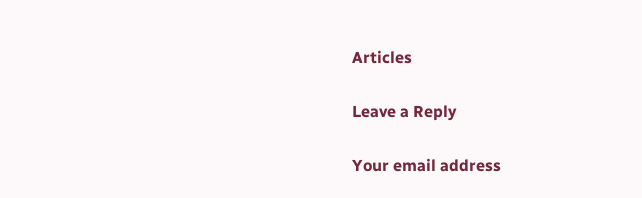Articles

Leave a Reply

Your email address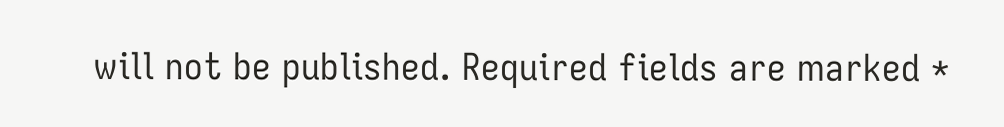will not be published. Required fields are marked *